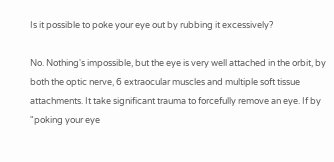Is it possible to poke your eye out by rubbing it excessively?

No. Nothing's impossible, but the eye is very well attached in the orbit, by both the optic nerve, 6 extraocular muscles and multiple soft tissue attachments. It take significant trauma to forcefully remove an eye. If by "poking your eye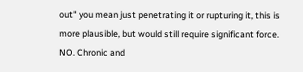out" you mean just penetrating it or rupturing it, this is more plausible, but would still require significant force.
NO. Chronic and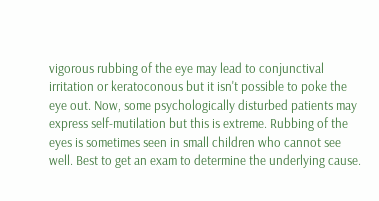vigorous rubbing of the eye may lead to conjunctival irritation or keratoconous but it isn't possible to poke the eye out. Now, some psychologically disturbed patients may express self-mutilation but this is extreme. Rubbing of the eyes is sometimes seen in small children who cannot see well. Best to get an exam to determine the underlying cause.